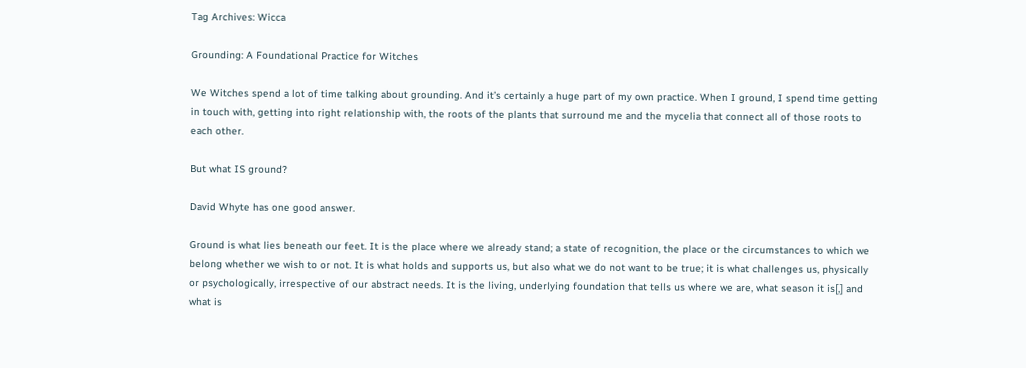Tag Archives: Wicca

Grounding: A Foundational Practice for Witches

We Witches spend a lot of time talking about grounding. And it’s certainly a huge part of my own practice. When I ground, I spend time getting in touch with, getting into right relationship with, the roots of the plants that surround me and the mycelia that connect all of those roots to each other.

But what IS ground?

David Whyte has one good answer.

Ground is what lies beneath our feet. It is the place where we already stand; a state of recognition, the place or the circumstances to which we belong whether we wish to or not. It is what holds and supports us, but also what we do not want to be true; it is what challenges us, physically or psychologically, irrespective of our abstract needs. It is the living, underlying foundation that tells us where we are, what season it is[,] and what is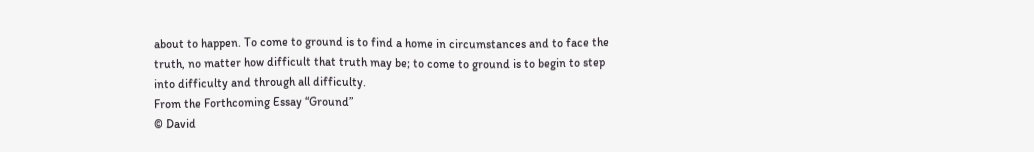about to happen. To come to ground is to find a home in circumstances and to face the truth, no matter how difficult that truth may be; to come to ground is to begin to step into difficulty and through all difficulty.
From the Forthcoming Essay “Ground”
© David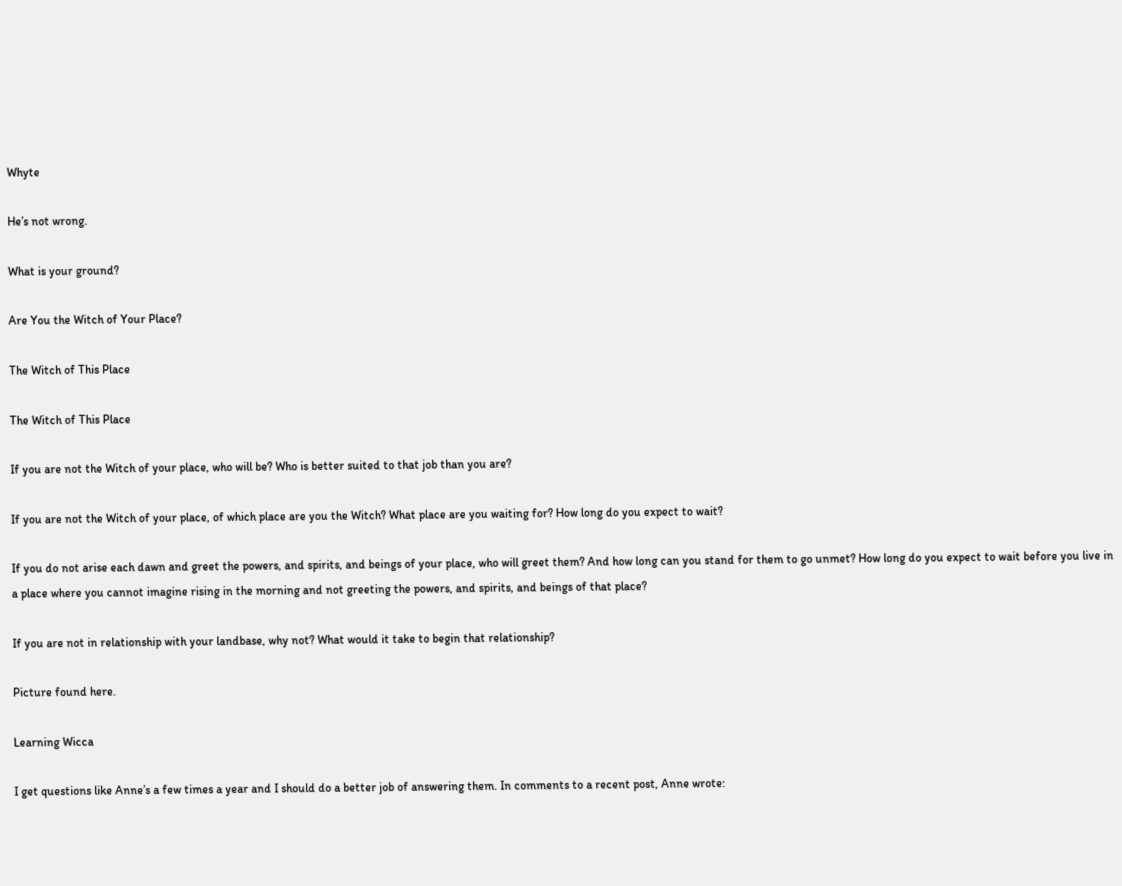Whyte

He’s not wrong.

What is your ground?

Are You the Witch of Your Place?

The Witch of This Place

The Witch of This Place

If you are not the Witch of your place, who will be? Who is better suited to that job than you are?

If you are not the Witch of your place, of which place are you the Witch? What place are you waiting for? How long do you expect to wait?

If you do not arise each dawn and greet the powers, and spirits, and beings of your place, who will greet them? And how long can you stand for them to go unmet? How long do you expect to wait before you live in a place where you cannot imagine rising in the morning and not greeting the powers, and spirits, and beings of that place?

If you are not in relationship with your landbase, why not? What would it take to begin that relationship?

Picture found here.

Learning Wicca

I get questions like Anne’s a few times a year and I should do a better job of answering them. In comments to a recent post, Anne wrote: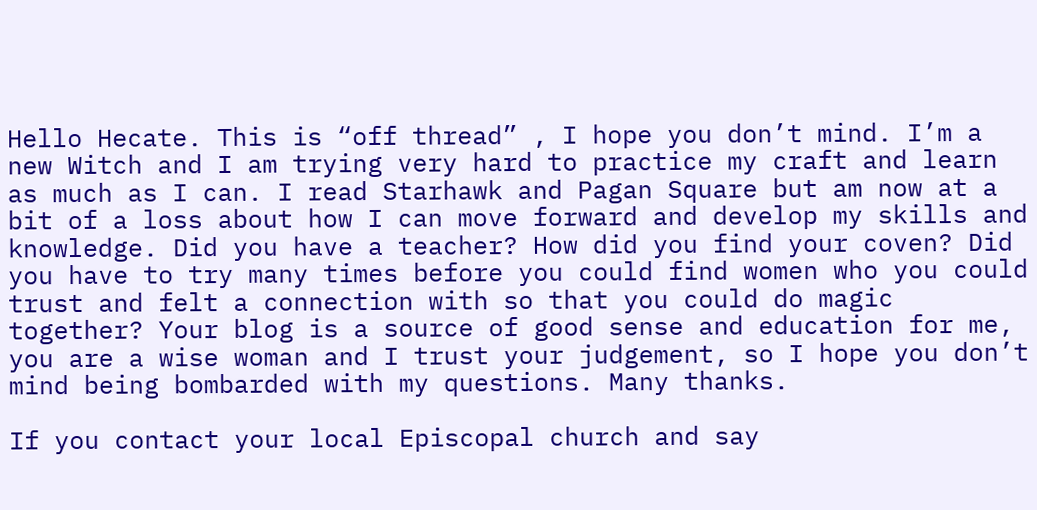Hello Hecate. This is “off thread” , I hope you don’t mind. I’m a new Witch and I am trying very hard to practice my craft and learn as much as I can. I read Starhawk and Pagan Square but am now at a bit of a loss about how I can move forward and develop my skills and knowledge. Did you have a teacher? How did you find your coven? Did you have to try many times before you could find women who you could trust and felt a connection with so that you could do magic together? Your blog is a source of good sense and education for me, you are a wise woman and I trust your judgement, so I hope you don’t mind being bombarded with my questions. Many thanks.

If you contact your local Episcopal church and say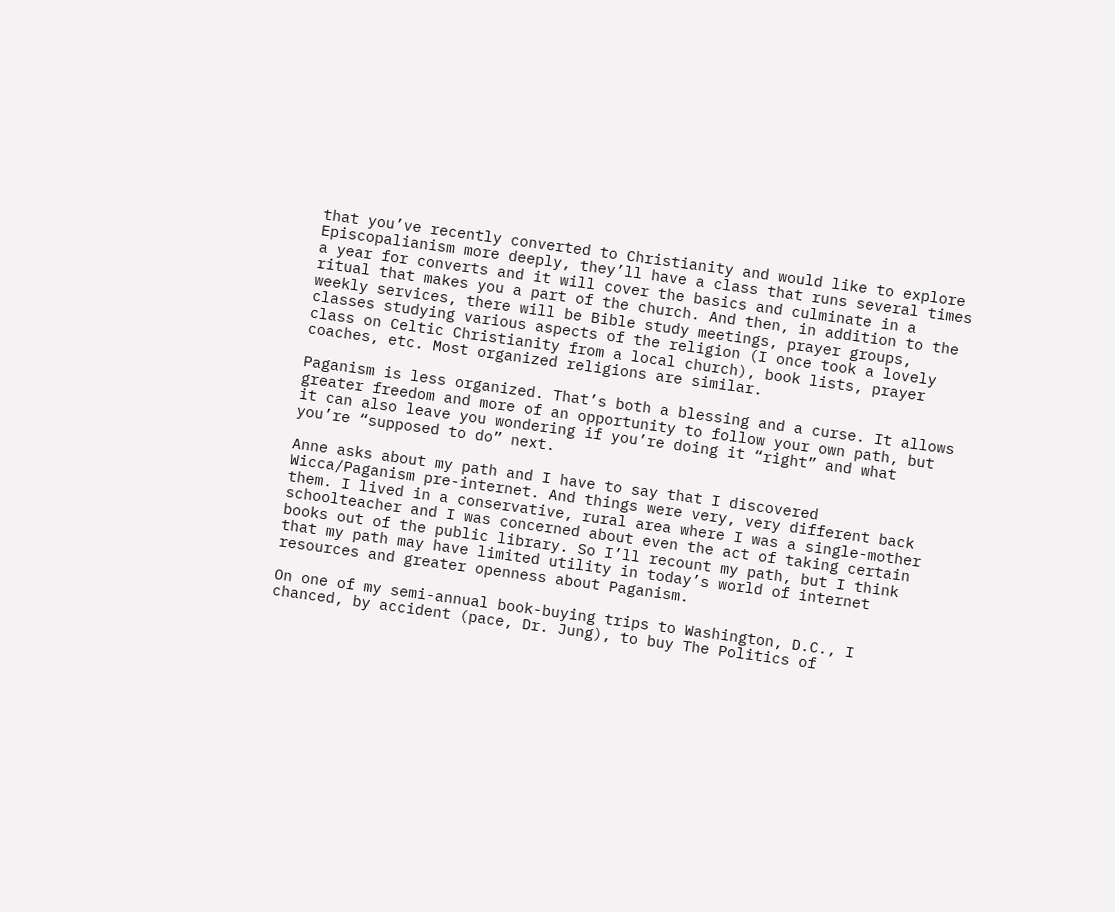that you’ve recently converted to Christianity and would like to explore Episcopalianism more deeply, they’ll have a class that runs several times a year for converts and it will cover the basics and culminate in a ritual that makes you a part of the church. And then, in addition to the weekly services, there will be Bible study meetings, prayer groups, classes studying various aspects of the religion (I once took a lovely class on Celtic Christianity from a local church), book lists, prayer coaches, etc. Most organized religions are similar.

Paganism is less organized. That’s both a blessing and a curse. It allows greater freedom and more of an opportunity to follow your own path, but it can also leave you wondering if you’re doing it “right” and what you’re “supposed to do” next.

Anne asks about my path and I have to say that I discovered Wicca/Paganism pre-internet. And things were very, very different back them. I lived in a conservative, rural area where I was a single-mother schoolteacher and I was concerned about even the act of taking certain books out of the public library. So I’ll recount my path, but I think that my path may have limited utility in today’s world of internet resources and greater openness about Paganism.

On one of my semi-annual book-buying trips to Washington, D.C., I chanced, by accident (pace, Dr. Jung), to buy The Politics of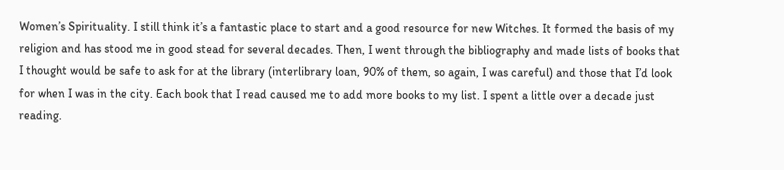Women’s Spirituality. I still think it’s a fantastic place to start and a good resource for new Witches. It formed the basis of my religion and has stood me in good stead for several decades. Then, I went through the bibliography and made lists of books that I thought would be safe to ask for at the library (interlibrary loan, 90% of them, so again, I was careful) and those that I’d look for when I was in the city. Each book that I read caused me to add more books to my list. I spent a little over a decade just reading.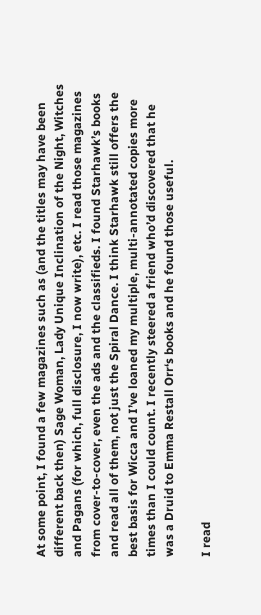At some point, I found a few magazines such as (and the titles may have been different back then) Sage Woman, Lady Unique Inclination of the Night, Witches and Pagans (for which, full disclosure, I now write), etc. I read those magazines from cover-to-cover, even the ads and the classifieds. I found Starhawk’s books and read all of them, not just the Spiral Dance. I think Starhawk still offers the best basis for Wicca and I’ve loaned my multiple, multi-annotated copies more times than I could count. I recently steered a friend who’d discovered that he was a Druid to Emma Restall Orr‘s books and he found those useful.

I read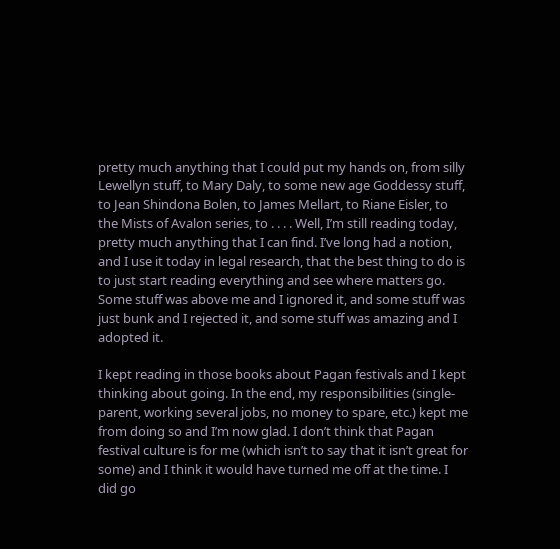pretty much anything that I could put my hands on, from silly Lewellyn stuff, to Mary Daly, to some new age Goddessy stuff, to Jean Shindona Bolen, to James Mellart, to Riane Eisler, to the Mists of Avalon series, to . . . . Well, I’m still reading today, pretty much anything that I can find. I’ve long had a notion, and I use it today in legal research, that the best thing to do is to just start reading everything and see where matters go. Some stuff was above me and I ignored it, and some stuff was just bunk and I rejected it, and some stuff was amazing and I adopted it.

I kept reading in those books about Pagan festivals and I kept thinking about going. In the end, my responsibilities (single-parent, working several jobs, no money to spare, etc.) kept me from doing so and I’m now glad. I don’t think that Pagan festival culture is for me (which isn’t to say that it isn’t great for some) and I think it would have turned me off at the time. I did go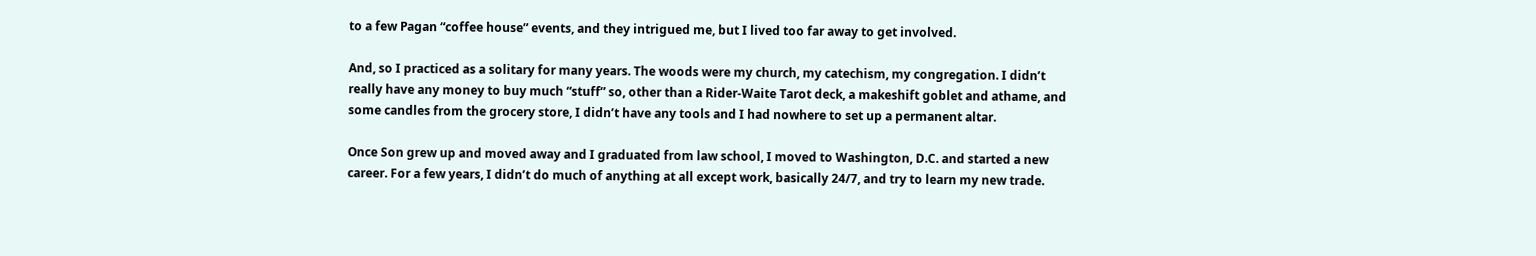to a few Pagan “coffee house” events, and they intrigued me, but I lived too far away to get involved.

And, so I practiced as a solitary for many years. The woods were my church, my catechism, my congregation. I didn’t really have any money to buy much “stuff” so, other than a Rider-Waite Tarot deck, a makeshift goblet and athame, and some candles from the grocery store, I didn’t have any tools and I had nowhere to set up a permanent altar.

Once Son grew up and moved away and I graduated from law school, I moved to Washington, D.C. and started a new career. For a few years, I didn’t do much of anything at all except work, basically 24/7, and try to learn my new trade.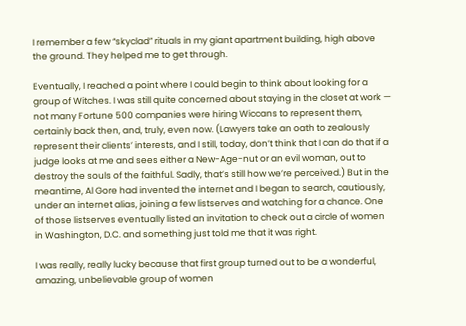I remember a few “skyclad” rituals in my giant apartment building, high above the ground. They helped me to get through.

Eventually, I reached a point where I could begin to think about looking for a group of Witches. I was still quite concerned about staying in the closet at work — not many Fortune 500 companies were hiring Wiccans to represent them, certainly back then, and, truly, even now. (Lawyers take an oath to zealously represent their clients’ interests, and I still, today, don’t think that I can do that if a judge looks at me and sees either a New-Age-nut or an evil woman, out to destroy the souls of the faithful. Sadly, that’s still how we’re perceived.) But in the meantime, Al Gore had invented the internet and I began to search, cautiously, under an internet alias, joining a few listserves and watching for a chance. One of those listserves eventually listed an invitation to check out a circle of women in Washington, D.C. and something just told me that it was right.

I was really, really lucky because that first group turned out to be a wonderful, amazing, unbelievable group of women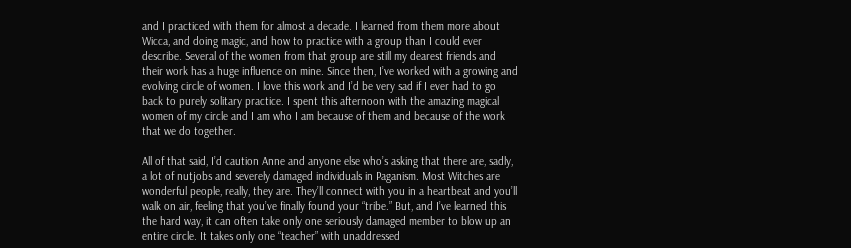and I practiced with them for almost a decade. I learned from them more about Wicca, and doing magic, and how to practice with a group than I could ever describe. Several of the women from that group are still my dearest friends and their work has a huge influence on mine. Since then, I’ve worked with a growing and evolving circle of women. I love this work and I’d be very sad if I ever had to go back to purely solitary practice. I spent this afternoon with the amazing magical women of my circle and I am who I am because of them and because of the work that we do together.

All of that said, I’d caution Anne and anyone else who’s asking that there are, sadly, a lot of nutjobs and severely damaged individuals in Paganism. Most Witches are wonderful people, really, they are. They’ll connect with you in a heartbeat and you’ll walk on air, feeling that you’ve finally found your “tribe.” But, and I’ve learned this the hard way, it can often take only one seriously damaged member to blow up an entire circle. It takes only one “teacher” with unaddressed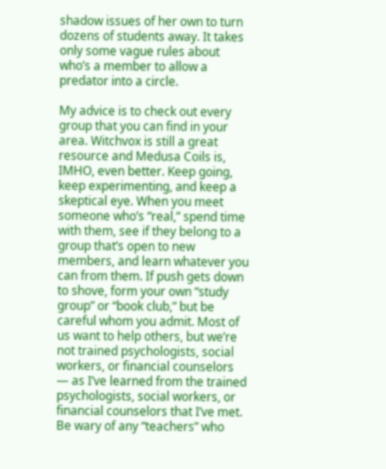shadow issues of her own to turn dozens of students away. It takes only some vague rules about who’s a member to allow a predator into a circle.

My advice is to check out every group that you can find in your area. Witchvox is still a great resource and Medusa Coils is, IMHO, even better. Keep going, keep experimenting, and keep a skeptical eye. When you meet someone who’s “real,” spend time with them, see if they belong to a group that’s open to new members, and learn whatever you can from them. If push gets down to shove, form your own “study group” or “book club,” but be careful whom you admit. Most of us want to help others, but we’re not trained psychologists, social workers, or financial counselors — as I’ve learned from the trained psychologists, social workers, or financial counselors that I’ve met. Be wary of any “teachers” who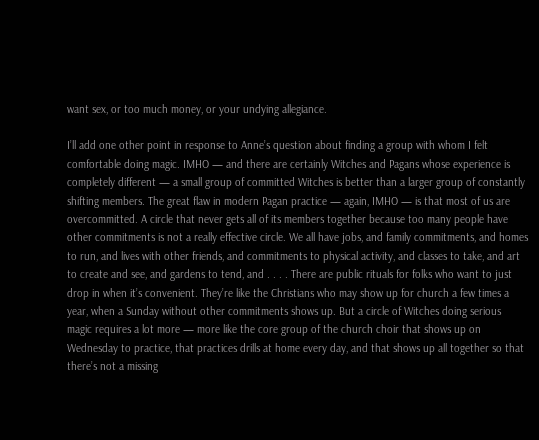want sex, or too much money, or your undying allegiance.

I’ll add one other point in response to Anne’s question about finding a group with whom I felt comfortable doing magic. IMHO — and there are certainly Witches and Pagans whose experience is completely different — a small group of committed Witches is better than a larger group of constantly shifting members. The great flaw in modern Pagan practice — again, IMHO — is that most of us are overcommitted. A circle that never gets all of its members together because too many people have other commitments is not a really effective circle. We all have jobs, and family commitments, and homes to run, and lives with other friends, and commitments to physical activity, and classes to take, and art to create and see, and gardens to tend, and . . . . There are public rituals for folks who want to just drop in when it’s convenient. They’re like the Christians who may show up for church a few times a year, when a Sunday without other commitments shows up. But a circle of Witches doing serious magic requires a lot more — more like the core group of the church choir that shows up on Wednesday to practice, that practices drills at home every day, and that shows up all together so that there’s not a missing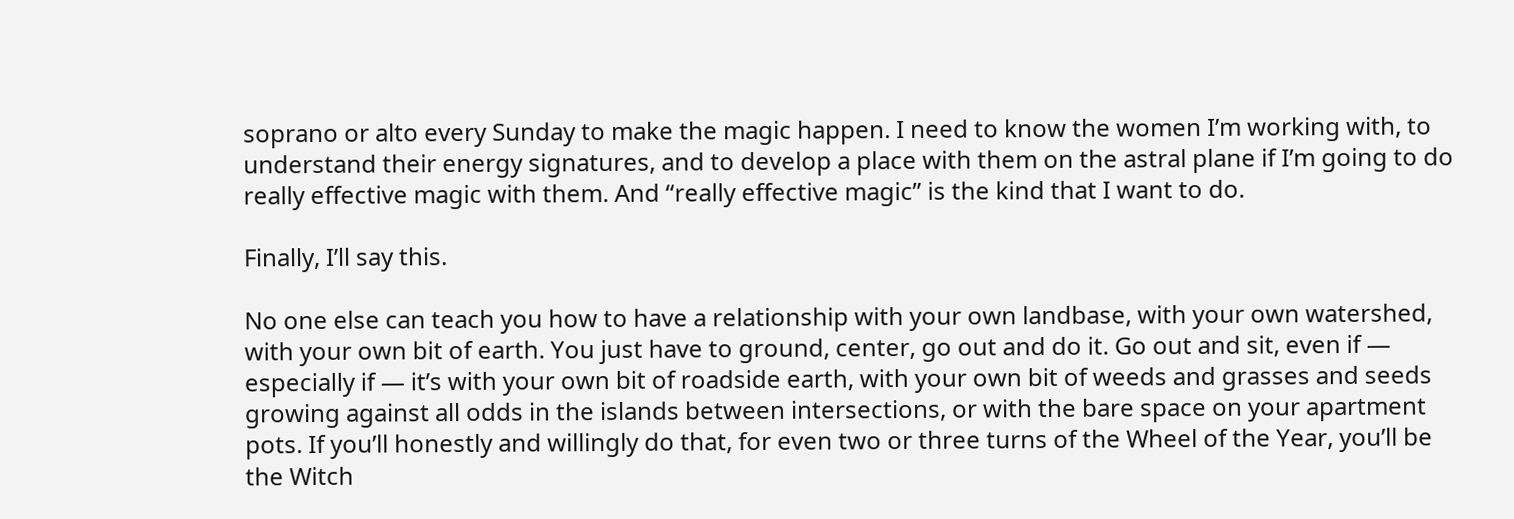soprano or alto every Sunday to make the magic happen. I need to know the women I’m working with, to understand their energy signatures, and to develop a place with them on the astral plane if I’m going to do really effective magic with them. And “really effective magic” is the kind that I want to do.

Finally, I’ll say this.

No one else can teach you how to have a relationship with your own landbase, with your own watershed, with your own bit of earth. You just have to ground, center, go out and do it. Go out and sit, even if — especially if — it’s with your own bit of roadside earth, with your own bit of weeds and grasses and seeds growing against all odds in the islands between intersections, or with the bare space on your apartment pots. If you’ll honestly and willingly do that, for even two or three turns of the Wheel of the Year, you’ll be the Witch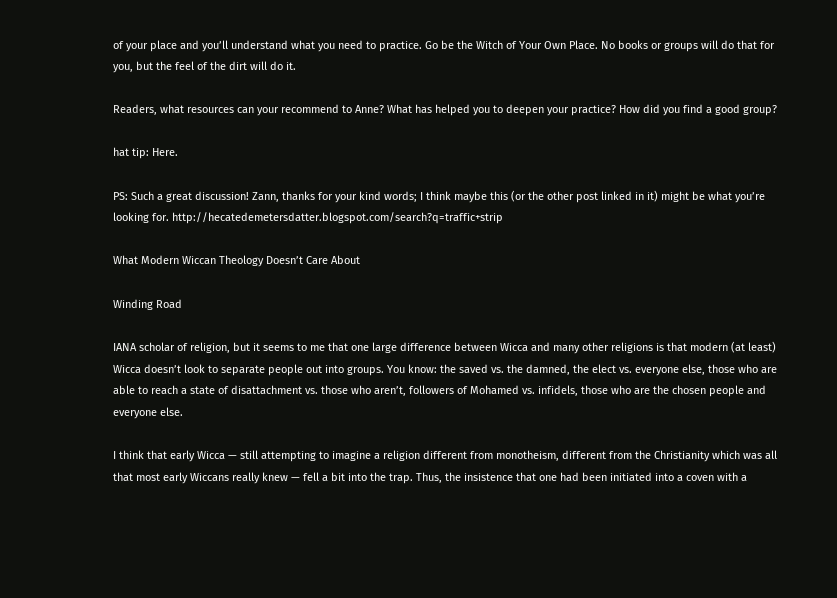of your place and you’ll understand what you need to practice. Go be the Witch of Your Own Place. No books or groups will do that for you, but the feel of the dirt will do it.

Readers, what resources can your recommend to Anne? What has helped you to deepen your practice? How did you find a good group?

hat tip: Here.

PS: Such a great discussion! Zann, thanks for your kind words; I think maybe this (or the other post linked in it) might be what you’re looking for. http://hecatedemetersdatter.blogspot.com/search?q=traffic+strip

What Modern Wiccan Theology Doesn’t Care About

Winding Road

IANA scholar of religion, but it seems to me that one large difference between Wicca and many other religions is that modern (at least) Wicca doesn’t look to separate people out into groups. You know: the saved vs. the damned, the elect vs. everyone else, those who are able to reach a state of disattachment vs. those who aren’t, followers of Mohamed vs. infidels, those who are the chosen people and everyone else.

I think that early Wicca — still attempting to imagine a religion different from monotheism, different from the Christianity which was all that most early Wiccans really knew — fell a bit into the trap. Thus, the insistence that one had been initiated into a coven with a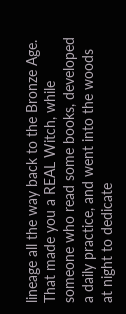lineage all the way back to the Bronze Age. That made you a REAL Witch, while someone who read some books, developed a daily practice, and went into the woods at night to dedicate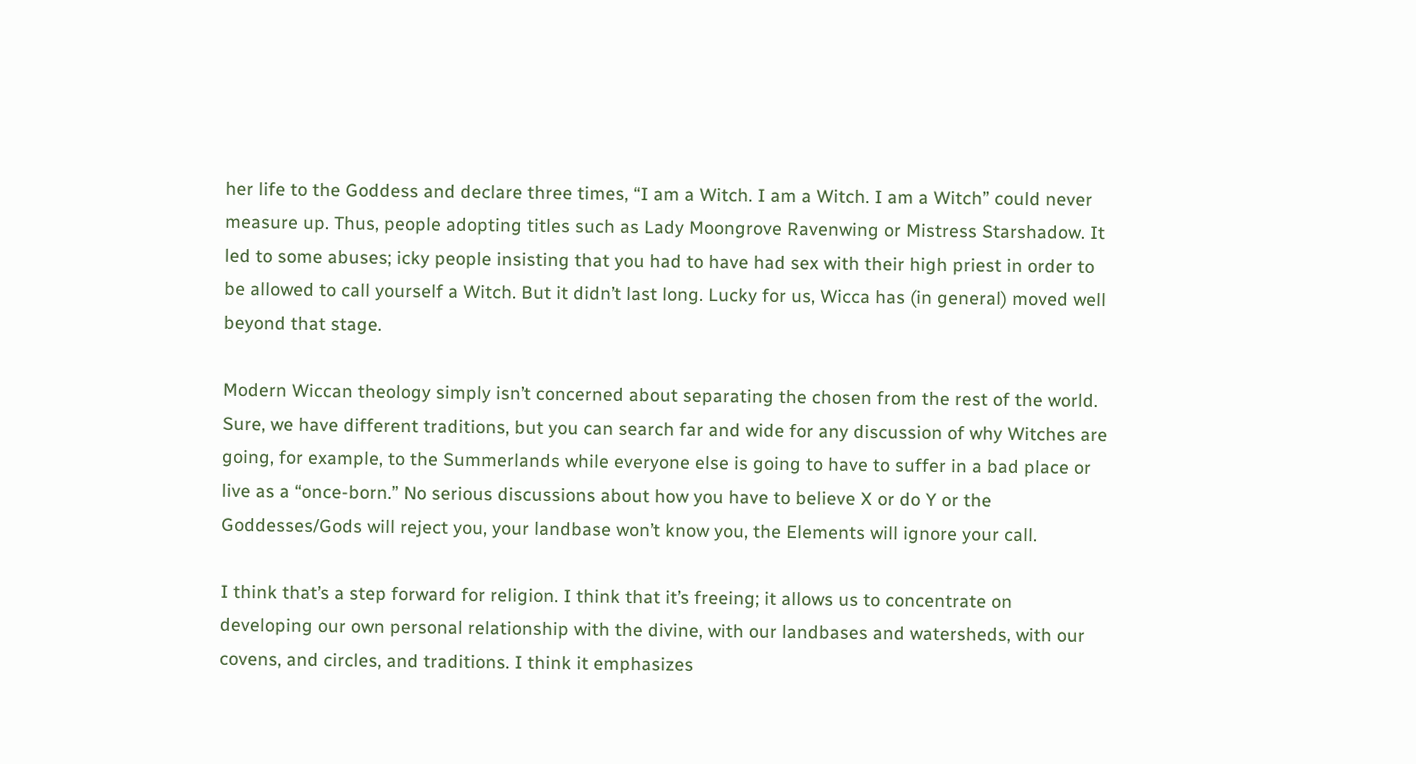her life to the Goddess and declare three times, “I am a Witch. I am a Witch. I am a Witch” could never measure up. Thus, people adopting titles such as Lady Moongrove Ravenwing or Mistress Starshadow. It led to some abuses; icky people insisting that you had to have had sex with their high priest in order to be allowed to call yourself a Witch. But it didn’t last long. Lucky for us, Wicca has (in general) moved well beyond that stage.

Modern Wiccan theology simply isn’t concerned about separating the chosen from the rest of the world. Sure, we have different traditions, but you can search far and wide for any discussion of why Witches are going, for example, to the Summerlands while everyone else is going to have to suffer in a bad place or live as a “once-born.” No serious discussions about how you have to believe X or do Y or the Goddesses/Gods will reject you, your landbase won’t know you, the Elements will ignore your call.

I think that’s a step forward for religion. I think that it’s freeing; it allows us to concentrate on developing our own personal relationship with the divine, with our landbases and watersheds, with our covens, and circles, and traditions. I think it emphasizes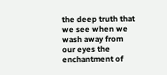the deep truth that we see when we wash away from our eyes the enchantment of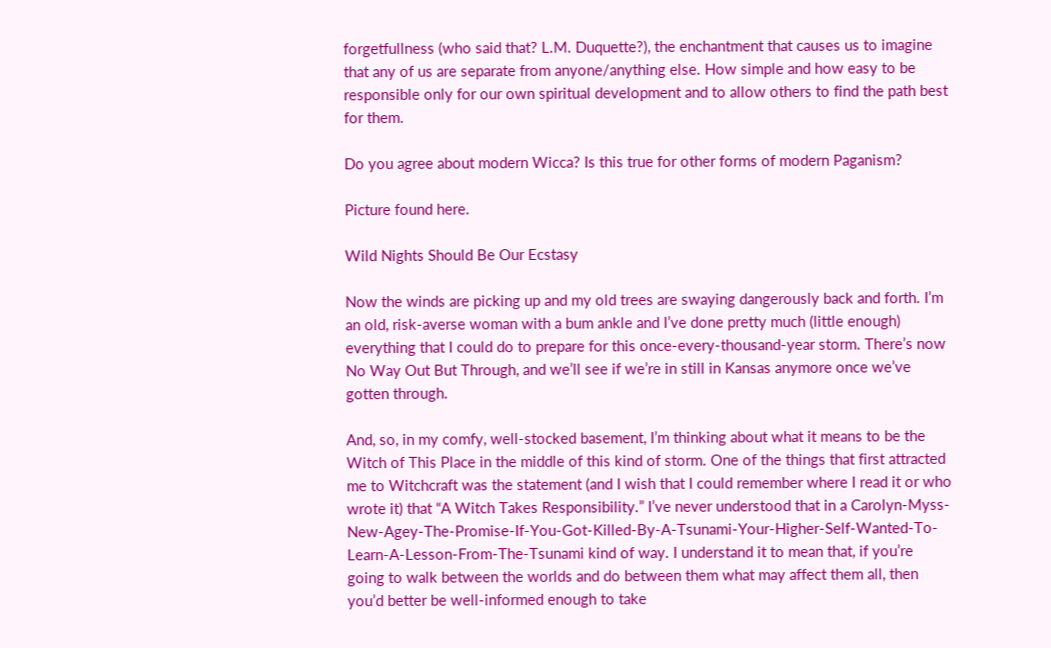forgetfullness (who said that? L.M. Duquette?), the enchantment that causes us to imagine that any of us are separate from anyone/anything else. How simple and how easy to be responsible only for our own spiritual development and to allow others to find the path best for them.

Do you agree about modern Wicca? Is this true for other forms of modern Paganism?

Picture found here.

Wild Nights Should Be Our Ecstasy

Now the winds are picking up and my old trees are swaying dangerously back and forth. I’m an old, risk-averse woman with a bum ankle and I’ve done pretty much (little enough) everything that I could do to prepare for this once-every-thousand-year storm. There’s now No Way Out But Through, and we’ll see if we’re in still in Kansas anymore once we’ve gotten through.

And, so, in my comfy, well-stocked basement, I’m thinking about what it means to be the Witch of This Place in the middle of this kind of storm. One of the things that first attracted me to Witchcraft was the statement (and I wish that I could remember where I read it or who wrote it) that “A Witch Takes Responsibility.” I’ve never understood that in a Carolyn-Myss-New-Agey-The-Promise-If-You-Got-Killed-By-A-Tsunami-Your-Higher-Self-Wanted-To-Learn-A-Lesson-From-The-Tsunami kind of way. I understand it to mean that, if you’re going to walk between the worlds and do between them what may affect them all, then you’d better be well-informed enough to take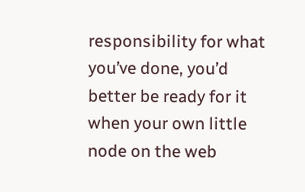responsibility for what you’ve done, you’d better be ready for it when your own little node on the web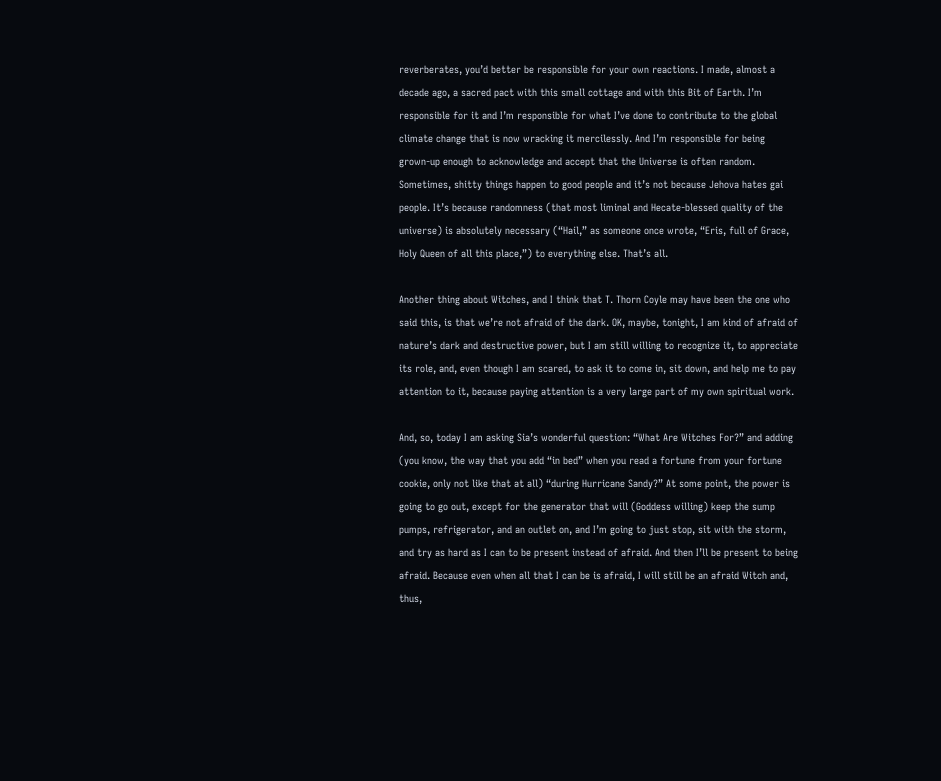reverberates, you’d better be responsible for your own reactions. I made, almost a decade ago, a sacred pact with this small cottage and with this Bit of Earth. I’m responsible for it and I’m responsible for what I’ve done to contribute to the global climate change that is now wracking it mercilessly. And I’m responsible for being grown-up enough to acknowledge and accept that the Universe is often random. Sometimes, shitty things happen to good people and it’s not because Jehova hates gai people. It’s because randomness (that most liminal and Hecate-blessed quality of the universe) is absolutely necessary (“Hail,” as someone once wrote, “Eris, full of Grace, Holy Queen of all this place,”) to everything else. That’s all.

Another thing about Witches, and I think that T. Thorn Coyle may have been the one who said this, is that we’re not afraid of the dark. OK, maybe, tonight, I am kind of afraid of nature’s dark and destructive power, but I am still willing to recognize it, to appreciate its role, and, even though I am scared, to ask it to come in, sit down, and help me to pay attention to it, because paying attention is a very large part of my own spiritual work.

And, so, today I am asking Sia’s wonderful question: “What Are Witches For?” and adding (you know, the way that you add “in bed” when you read a fortune from your fortune cookie, only not like that at all) “during Hurricane Sandy?” At some point, the power is going to go out, except for the generator that will (Goddess willing) keep the sump pumps, refrigerator, and an outlet on, and I’m going to just stop, sit with the storm, and try as hard as I can to be present instead of afraid. And then I’ll be present to being afraid. Because even when all that I can be is afraid, I will still be an afraid Witch and, thus,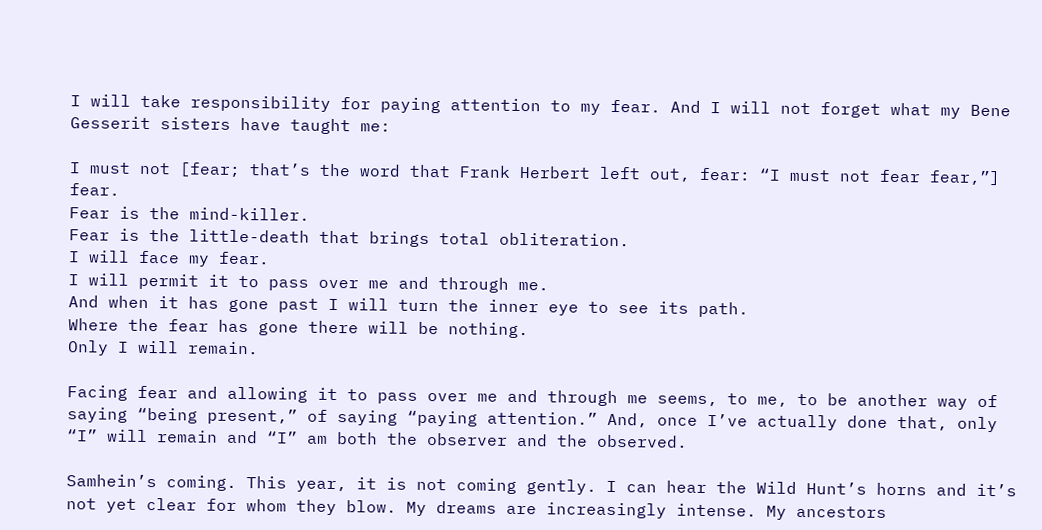I will take responsibility for paying attention to my fear. And I will not forget what my Bene Gesserit sisters have taught me:

I must not [fear; that’s the word that Frank Herbert left out, fear: “I must not fear fear,”] fear.
Fear is the mind-killer.
Fear is the little-death that brings total obliteration.
I will face my fear.
I will permit it to pass over me and through me.
And when it has gone past I will turn the inner eye to see its path.
Where the fear has gone there will be nothing.
Only I will remain.

Facing fear and allowing it to pass over me and through me seems, to me, to be another way of saying “being present,” of saying “paying attention.” And, once I’ve actually done that, only “I” will remain and “I” am both the observer and the observed.

Samhein’s coming. This year, it is not coming gently. I can hear the Wild Hunt’s horns and it’s not yet clear for whom they blow. My dreams are increasingly intense. My ancestors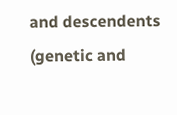and descendents (genetic and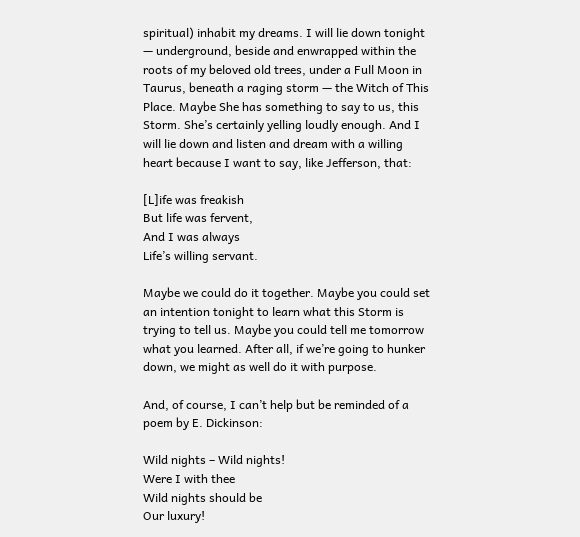spiritual) inhabit my dreams. I will lie down tonight — underground, beside and enwrapped within the roots of my beloved old trees, under a Full Moon in Taurus, beneath a raging storm — the Witch of This Place. Maybe She has something to say to us, this Storm. She’s certainly yelling loudly enough. And I will lie down and listen and dream with a willing heart because I want to say, like Jefferson, that:

[L]ife was freakish
But life was fervent,
And I was always
Life’s willing servant.

Maybe we could do it together. Maybe you could set an intention tonight to learn what this Storm is trying to tell us. Maybe you could tell me tomorrow what you learned. After all, if we’re going to hunker down, we might as well do it with purpose.

And, of course, I can’t help but be reminded of a poem by E. Dickinson:

Wild nights – Wild nights!
Were I with thee
Wild nights should be
Our luxury!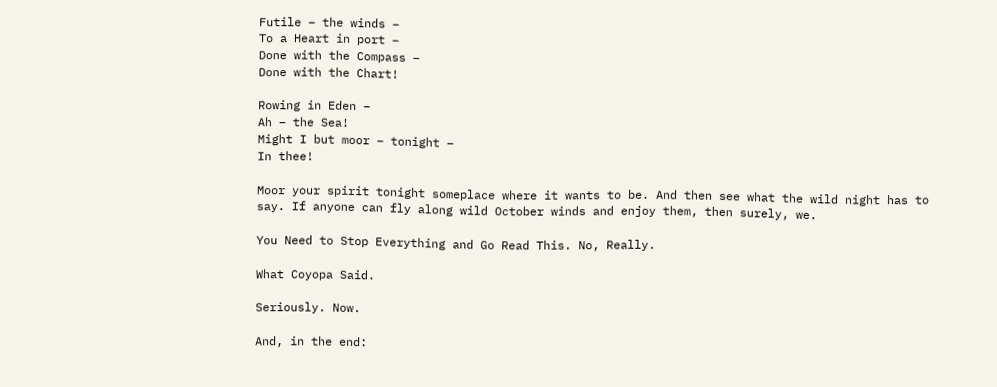Futile – the winds –
To a Heart in port –
Done with the Compass –
Done with the Chart!

Rowing in Eden –
Ah – the Sea!
Might I but moor – tonight –
In thee!

Moor your spirit tonight someplace where it wants to be. And then see what the wild night has to say. If anyone can fly along wild October winds and enjoy them, then surely, we.

You Need to Stop Everything and Go Read This. No, Really.

What Coyopa Said.

Seriously. Now.

And, in the end: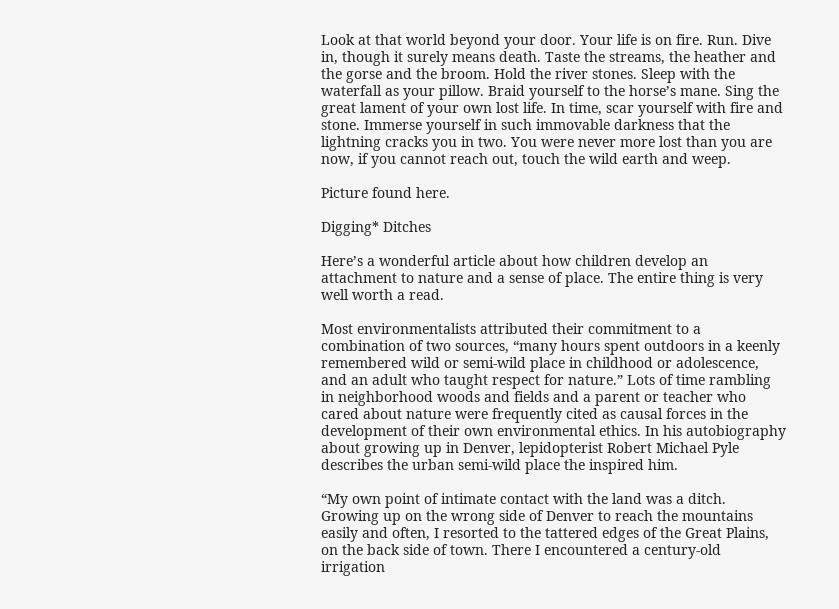Look at that world beyond your door. Your life is on fire. Run. Dive in, though it surely means death. Taste the streams, the heather and the gorse and the broom. Hold the river stones. Sleep with the waterfall as your pillow. Braid yourself to the horse’s mane. Sing the great lament of your own lost life. In time, scar yourself with fire and stone. Immerse yourself in such immovable darkness that the lightning cracks you in two. You were never more lost than you are now, if you cannot reach out, touch the wild earth and weep.

Picture found here.

Digging* Ditches

Here’s a wonderful article about how children develop an attachment to nature and a sense of place. The entire thing is very well worth a read.

Most environmentalists attributed their commitment to a combination of two sources, “many hours spent outdoors in a keenly remembered wild or semi-wild place in childhood or adolescence, and an adult who taught respect for nature.” Lots of time rambling in neighborhood woods and fields and a parent or teacher who cared about nature were frequently cited as causal forces in the development of their own environmental ethics. In his autobiography about growing up in Denver, lepidopterist Robert Michael Pyle describes the urban semi-wild place the inspired him.

“My own point of intimate contact with the land was a ditch. Growing up on the wrong side of Denver to reach the mountains easily and often, I resorted to the tattered edges of the Great Plains, on the back side of town. There I encountered a century-old irrigation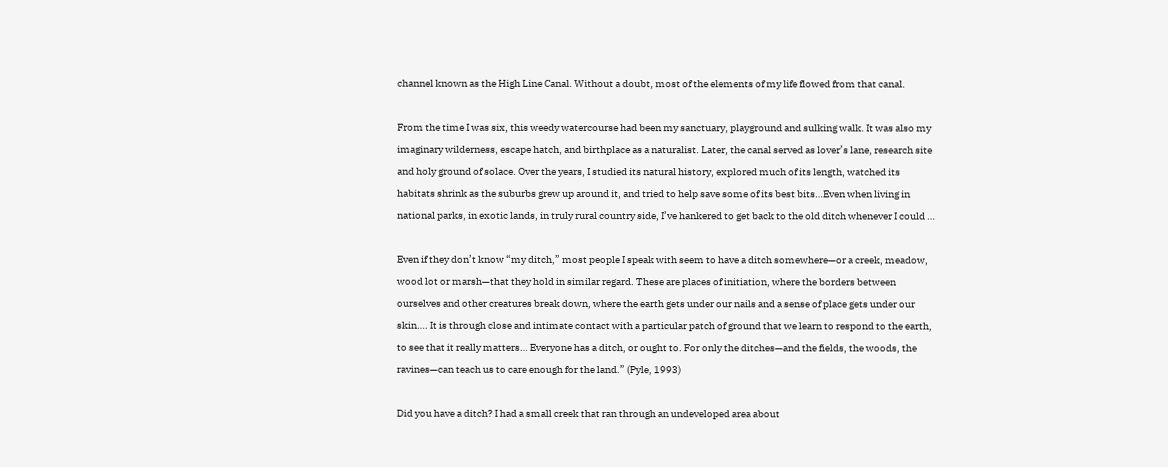channel known as the High Line Canal. Without a doubt, most of the elements of my life flowed from that canal.

From the time I was six, this weedy watercourse had been my sanctuary, playground and sulking walk. It was also my imaginary wilderness, escape hatch, and birthplace as a naturalist. Later, the canal served as lover’s lane, research site and holy ground of solace. Over the years, I studied its natural history, explored much of its length, watched its habitats shrink as the suburbs grew up around it, and tried to help save some of its best bits…Even when living in national parks, in exotic lands, in truly rural country side, I’ve hankered to get back to the old ditch whenever I could …

Even if they don’t know “my ditch,” most people I speak with seem to have a ditch somewhere—or a creek, meadow, wood lot or marsh—that they hold in similar regard. These are places of initiation, where the borders between ourselves and other creatures break down, where the earth gets under our nails and a sense of place gets under our skin…. It is through close and intimate contact with a particular patch of ground that we learn to respond to the earth, to see that it really matters… Everyone has a ditch, or ought to. For only the ditches—and the fields, the woods, the ravines—can teach us to care enough for the land.” (Pyle, 1993)

Did you have a ditch? I had a small creek that ran through an undeveloped area about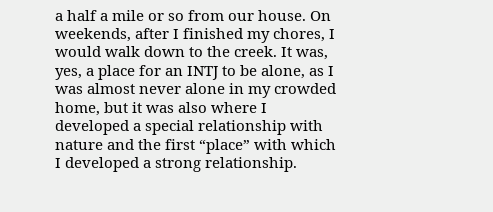a half a mile or so from our house. On weekends, after I finished my chores, I would walk down to the creek. It was, yes, a place for an INTJ to be alone, as I was almost never alone in my crowded home, but it was also where I developed a special relationship with nature and the first “place” with which I developed a strong relationship.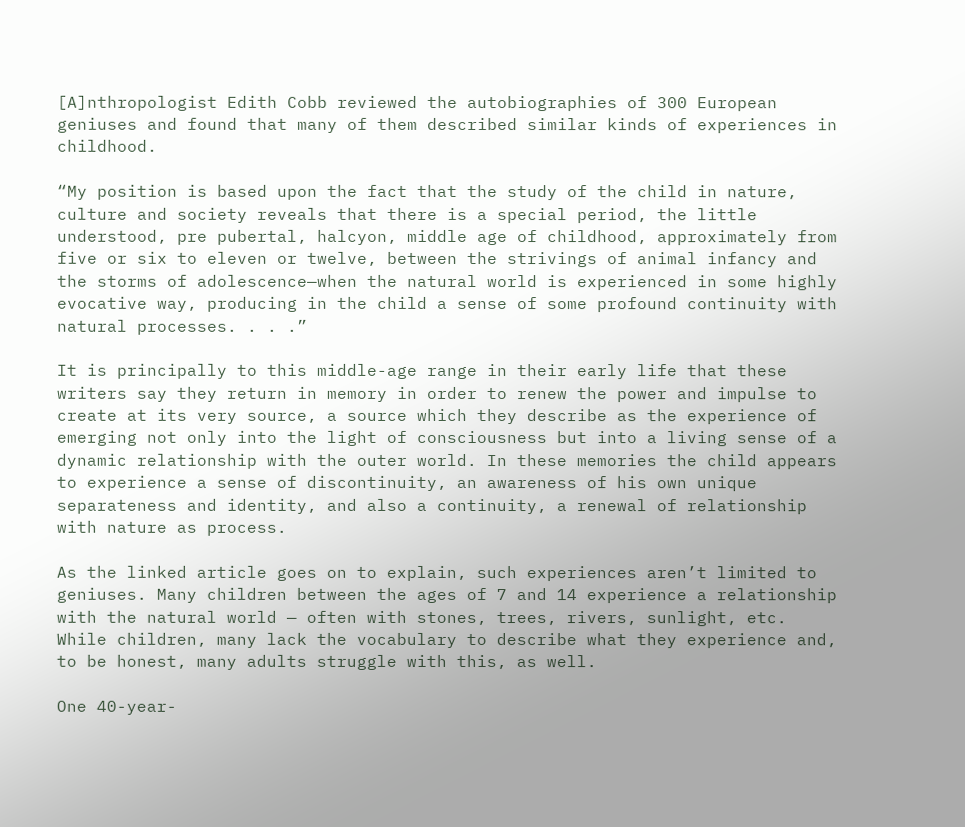[A]nthropologist Edith Cobb reviewed the autobiographies of 300 European geniuses and found that many of them described similar kinds of experiences in childhood.

“My position is based upon the fact that the study of the child in nature, culture and society reveals that there is a special period, the little understood, pre pubertal, halcyon, middle age of childhood, approximately from five or six to eleven or twelve, between the strivings of animal infancy and the storms of adolescence—when the natural world is experienced in some highly evocative way, producing in the child a sense of some profound continuity with natural processes. . . .”

It is principally to this middle-age range in their early life that these writers say they return in memory in order to renew the power and impulse to create at its very source, a source which they describe as the experience of emerging not only into the light of consciousness but into a living sense of a dynamic relationship with the outer world. In these memories the child appears to experience a sense of discontinuity, an awareness of his own unique separateness and identity, and also a continuity, a renewal of relationship with nature as process.

As the linked article goes on to explain, such experiences aren’t limited to geniuses. Many children between the ages of 7 and 14 experience a relationship with the natural world — often with stones, trees, rivers, sunlight, etc. While children, many lack the vocabulary to describe what they experience and, to be honest, many adults struggle with this, as well.

One 40-year-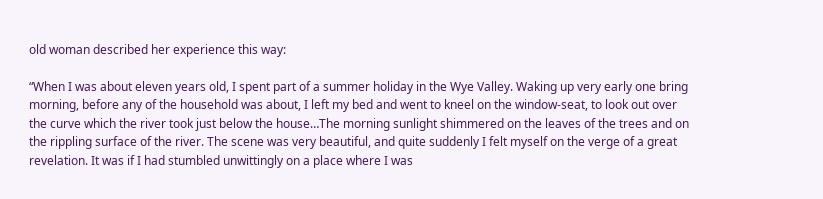old woman described her experience this way:

“When I was about eleven years old, I spent part of a summer holiday in the Wye Valley. Waking up very early one bring morning, before any of the household was about, I left my bed and went to kneel on the window-seat, to look out over the curve which the river took just below the house…The morning sunlight shimmered on the leaves of the trees and on the rippling surface of the river. The scene was very beautiful, and quite suddenly I felt myself on the verge of a great revelation. It was if I had stumbled unwittingly on a place where I was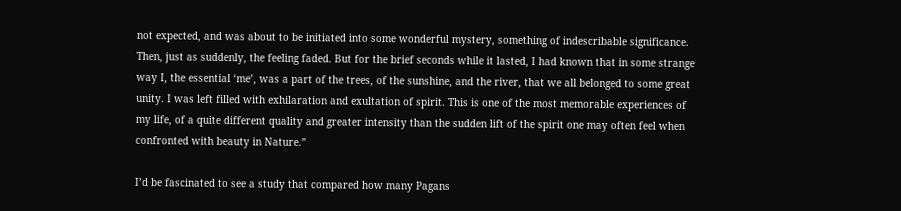not expected, and was about to be initiated into some wonderful mystery, something of indescribable significance. Then, just as suddenly, the feeling faded. But for the brief seconds while it lasted, I had known that in some strange way I, the essential ‘me’, was a part of the trees, of the sunshine, and the river, that we all belonged to some great unity. I was left filled with exhilaration and exultation of spirit. This is one of the most memorable experiences of my life, of a quite different quality and greater intensity than the sudden lift of the spirit one may often feel when confronted with beauty in Nature.”

I’d be fascinated to see a study that compared how many Pagans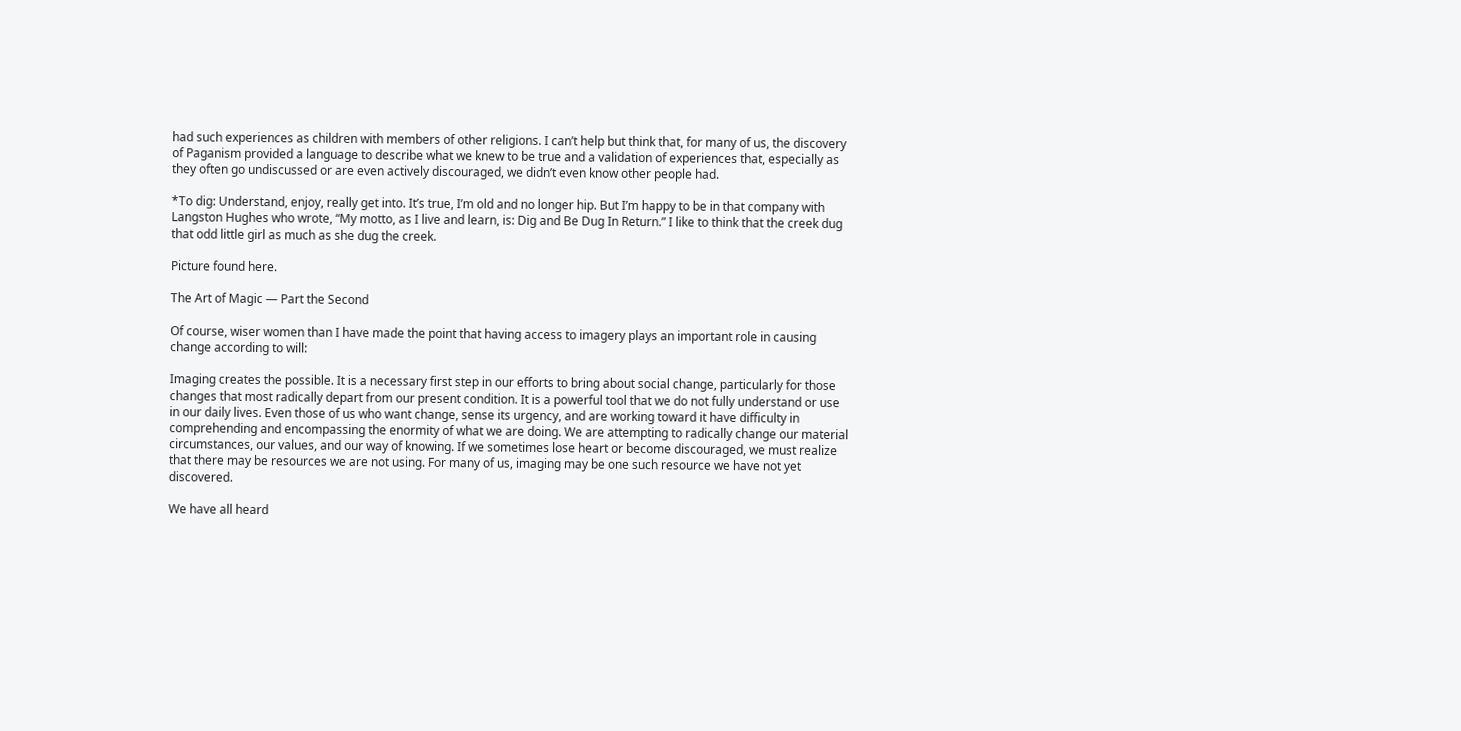had such experiences as children with members of other religions. I can’t help but think that, for many of us, the discovery of Paganism provided a language to describe what we knew to be true and a validation of experiences that, especially as they often go undiscussed or are even actively discouraged, we didn’t even know other people had.

*To dig: Understand, enjoy, really get into. It’s true, I’m old and no longer hip. But I’m happy to be in that company with Langston Hughes who wrote, “My motto, as I live and learn, is: Dig and Be Dug In Return.” I like to think that the creek dug that odd little girl as much as she dug the creek.

Picture found here.

The Art of Magic — Part the Second

Of course, wiser women than I have made the point that having access to imagery plays an important role in causing change according to will:

Imaging creates the possible. It is a necessary first step in our efforts to bring about social change, particularly for those changes that most radically depart from our present condition. It is a powerful tool that we do not fully understand or use in our daily lives. Even those of us who want change, sense its urgency, and are working toward it have difficulty in comprehending and encompassing the enormity of what we are doing. We are attempting to radically change our material circumstances, our values, and our way of knowing. If we sometimes lose heart or become discouraged, we must realize that there may be resources we are not using. For many of us, imaging may be one such resource we have not yet discovered.

We have all heard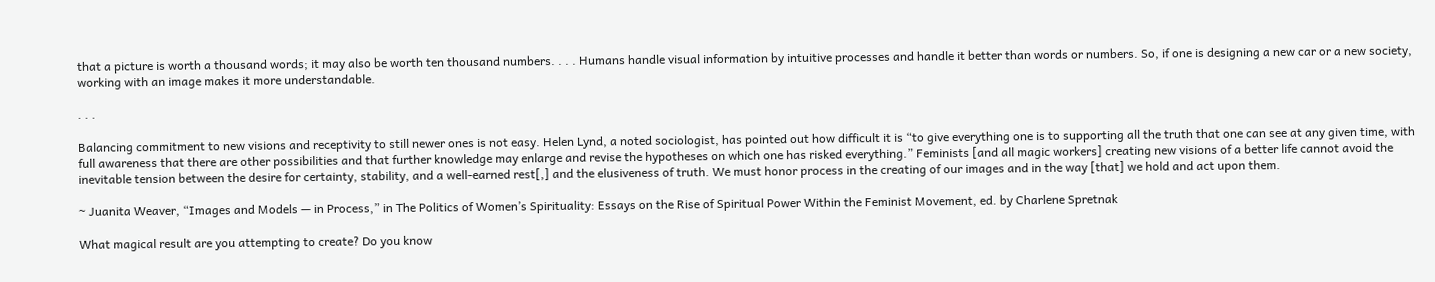that a picture is worth a thousand words; it may also be worth ten thousand numbers. . . . Humans handle visual information by intuitive processes and handle it better than words or numbers. So, if one is designing a new car or a new society, working with an image makes it more understandable.

. . .

Balancing commitment to new visions and receptivity to still newer ones is not easy. Helen Lynd, a noted sociologist, has pointed out how difficult it is “to give everything one is to supporting all the truth that one can see at any given time, with full awareness that there are other possibilities and that further knowledge may enlarge and revise the hypotheses on which one has risked everything.” Feminists [and all magic workers] creating new visions of a better life cannot avoid the inevitable tension between the desire for certainty, stability, and a well-earned rest[,] and the elusiveness of truth. We must honor process in the creating of our images and in the way [that] we hold and act upon them.

~ Juanita Weaver, “Images and Models — in Process,” in The Politics of Women’s Spirituality: Essays on the Rise of Spiritual Power Within the Feminist Movement, ed. by Charlene Spretnak

What magical result are you attempting to create? Do you know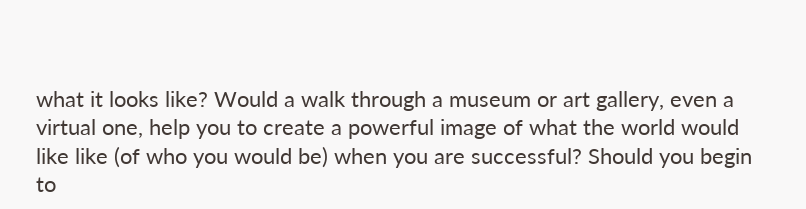what it looks like? Would a walk through a museum or art gallery, even a virtual one, help you to create a powerful image of what the world would like like (of who you would be) when you are successful? Should you begin to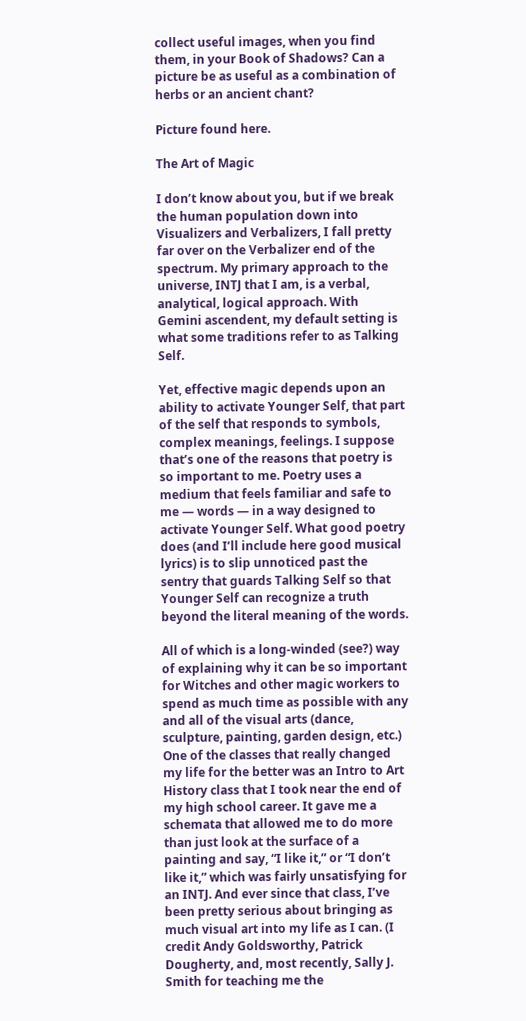collect useful images, when you find them, in your Book of Shadows? Can a picture be as useful as a combination of herbs or an ancient chant?

Picture found here.

The Art of Magic

I don’t know about you, but if we break the human population down into Visualizers and Verbalizers, I fall pretty far over on the Verbalizer end of the spectrum. My primary approach to the universe, INTJ that I am, is a verbal, analytical, logical approach. With Gemini ascendent, my default setting is what some traditions refer to as Talking Self.

Yet, effective magic depends upon an ability to activate Younger Self, that part of the self that responds to symbols, complex meanings, feelings. I suppose that’s one of the reasons that poetry is so important to me. Poetry uses a medium that feels familiar and safe to me — words — in a way designed to activate Younger Self. What good poetry does (and I’ll include here good musical lyrics) is to slip unnoticed past the sentry that guards Talking Self so that Younger Self can recognize a truth beyond the literal meaning of the words.

All of which is a long-winded (see?) way of explaining why it can be so important for Witches and other magic workers to spend as much time as possible with any and all of the visual arts (dance, sculpture, painting, garden design, etc.) One of the classes that really changed my life for the better was an Intro to Art History class that I took near the end of my high school career. It gave me a schemata that allowed me to do more than just look at the surface of a painting and say, “I like it,” or “I don’t like it,” which was fairly unsatisfying for an INTJ. And ever since that class, I’ve been pretty serious about bringing as much visual art into my life as I can. (I credit Andy Goldsworthy, Patrick Dougherty, and, most recently, Sally J. Smith for teaching me the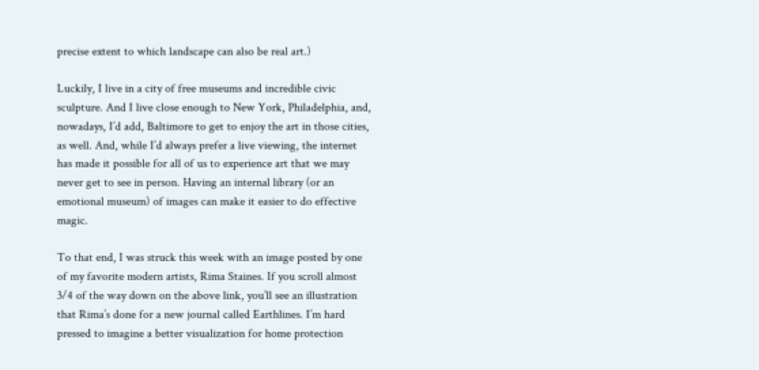precise extent to which landscape can also be real art.)

Luckily, I live in a city of free museums and incredible civic sculpture. And I live close enough to New York, Philadelphia, and, nowadays, I’d add, Baltimore to get to enjoy the art in those cities, as well. And, while I’d always prefer a live viewing, the internet has made it possible for all of us to experience art that we may never get to see in person. Having an internal library (or an emotional museum) of images can make it easier to do effective magic.

To that end, I was struck this week with an image posted by one of my favorite modern artists, Rima Staines. If you scroll almost 3/4 of the way down on the above link, you’ll see an illustration that Rima’s done for a new journal called Earthlines. I’m hard pressed to imagine a better visualization for home protection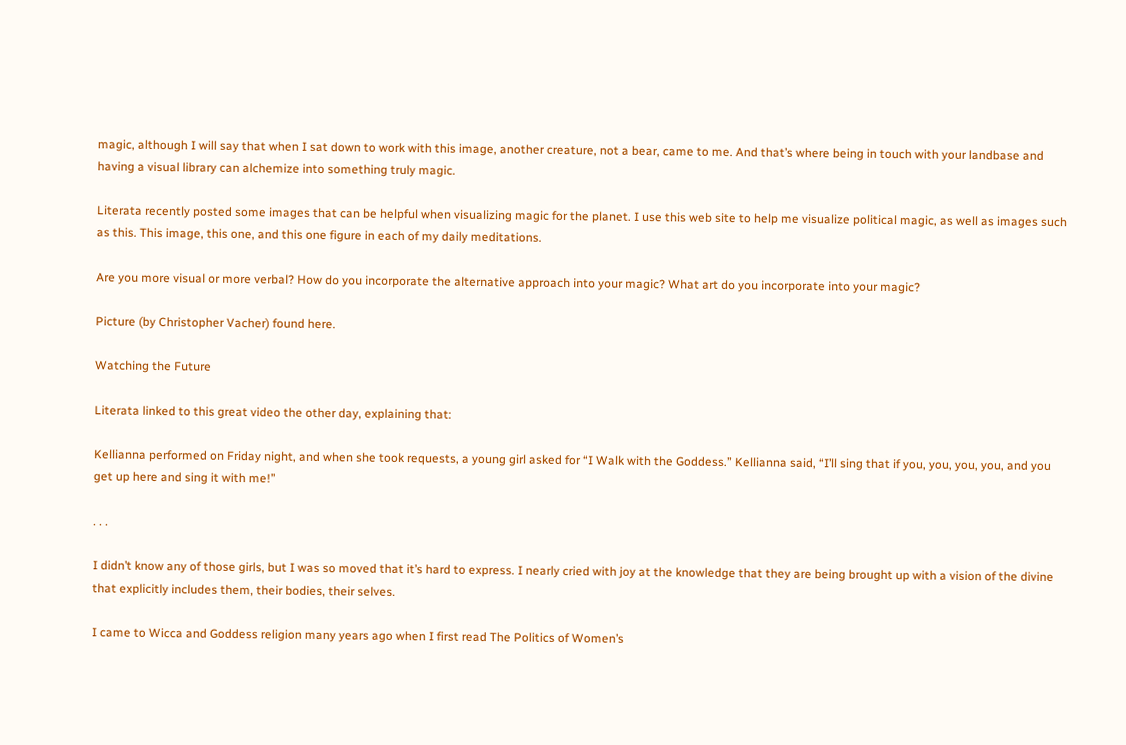magic, although I will say that when I sat down to work with this image, another creature, not a bear, came to me. And that’s where being in touch with your landbase and having a visual library can alchemize into something truly magic.

Literata recently posted some images that can be helpful when visualizing magic for the planet. I use this web site to help me visualize political magic, as well as images such as this. This image, this one, and this one figure in each of my daily meditations.

Are you more visual or more verbal? How do you incorporate the alternative approach into your magic? What art do you incorporate into your magic?

Picture (by Christopher Vacher) found here.

Watching the Future

Literata linked to this great video the other day, explaining that:

Kellianna performed on Friday night, and when she took requests, a young girl asked for “I Walk with the Goddess.” Kellianna said, “I’ll sing that if you, you, you, you, and you get up here and sing it with me!”

. . .

I didn’t know any of those girls, but I was so moved that it’s hard to express. I nearly cried with joy at the knowledge that they are being brought up with a vision of the divine that explicitly includes them, their bodies, their selves.

I came to Wicca and Goddess religion many years ago when I first read The Politics of Women’s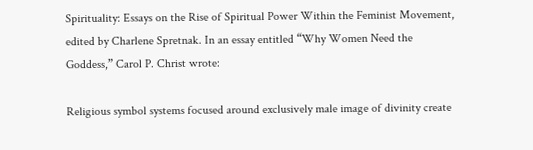Spirituality: Essays on the Rise of Spiritual Power Within the Feminist Movement, edited by Charlene Spretnak. In an essay entitled “Why Women Need the Goddess,” Carol P. Christ wrote:

Religious symbol systems focused around exclusively male image of divinity create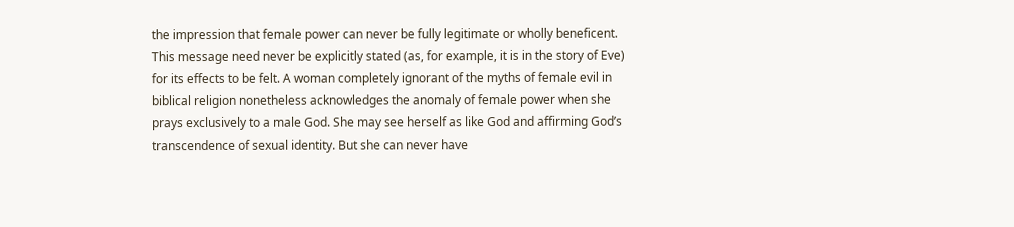the impression that female power can never be fully legitimate or wholly beneficent. This message need never be explicitly stated (as, for example, it is in the story of Eve) for its effects to be felt. A woman completely ignorant of the myths of female evil in biblical religion nonetheless acknowledges the anomaly of female power when she prays exclusively to a male God. She may see herself as like God and affirming God’s transcendence of sexual identity. But she can never have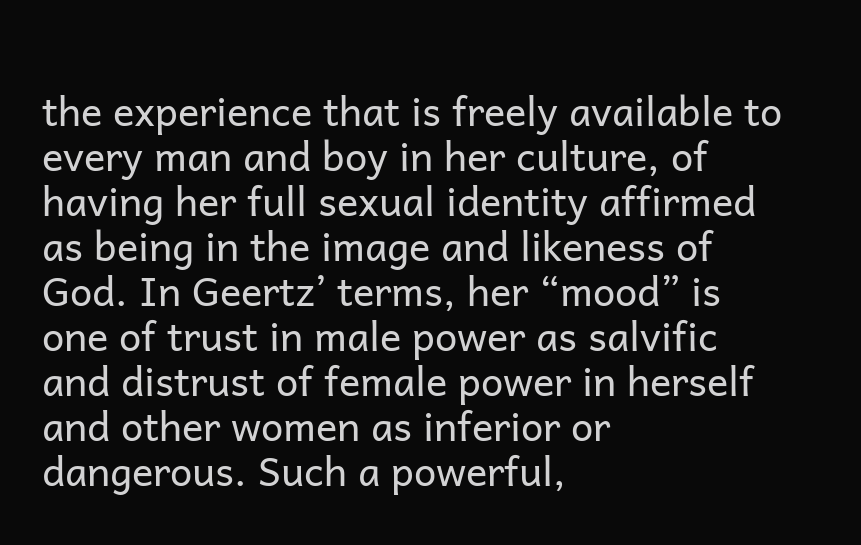the experience that is freely available to every man and boy in her culture, of having her full sexual identity affirmed as being in the image and likeness of God. In Geertz’ terms, her “mood” is one of trust in male power as salvific and distrust of female power in herself and other women as inferior or dangerous. Such a powerful,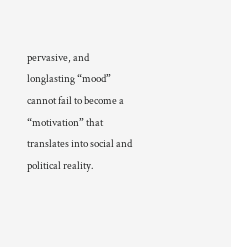pervasive, and longlasting “mood” cannot fail to become a “motivation” that translates into social and political reality.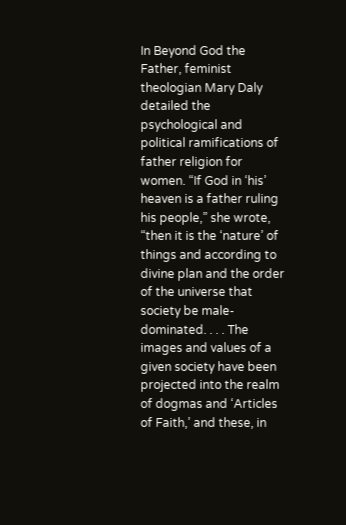In Beyond God the Father, feminist theologian Mary Daly detailed the psychological and political ramifications of father religion for women. “If God in ‘his’ heaven is a father ruling his people,” she wrote, “then it is the ‘nature’ of things and according to divine plan and the order of the universe that society be male-dominated. . . . The images and values of a given society have been projected into the realm of dogmas and ‘Articles of Faith,’ and these, in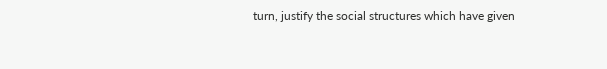turn, justify the social structures which have given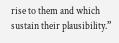rise to them and which sustain their plausibility.”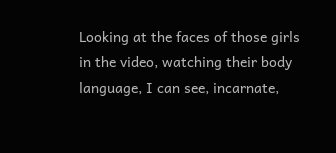Looking at the faces of those girls in the video, watching their body language, I can see, incarnate,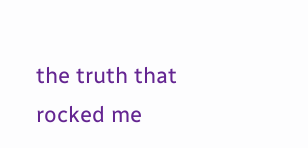the truth that rocked me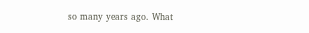so many years ago. What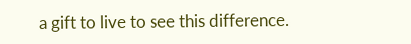a gift to live to see this difference.